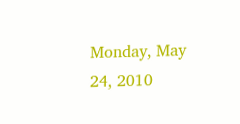Monday, May 24, 2010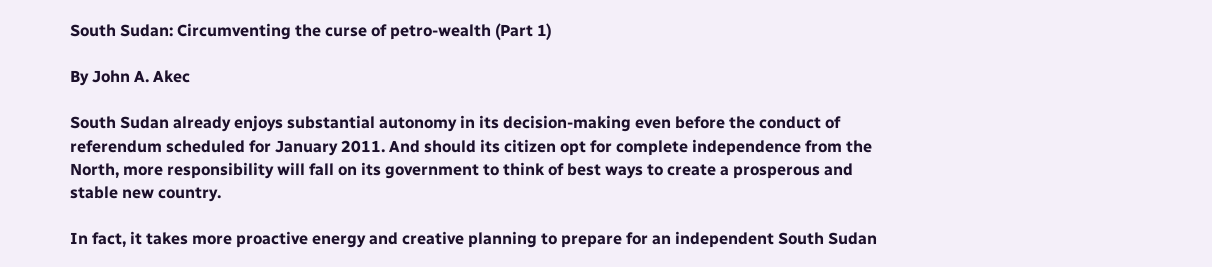South Sudan: Circumventing the curse of petro-wealth (Part 1)

By John A. Akec

South Sudan already enjoys substantial autonomy in its decision-making even before the conduct of referendum scheduled for January 2011. And should its citizen opt for complete independence from the North, more responsibility will fall on its government to think of best ways to create a prosperous and stable new country.

In fact, it takes more proactive energy and creative planning to prepare for an independent South Sudan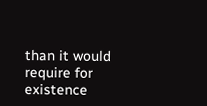than it would require for existence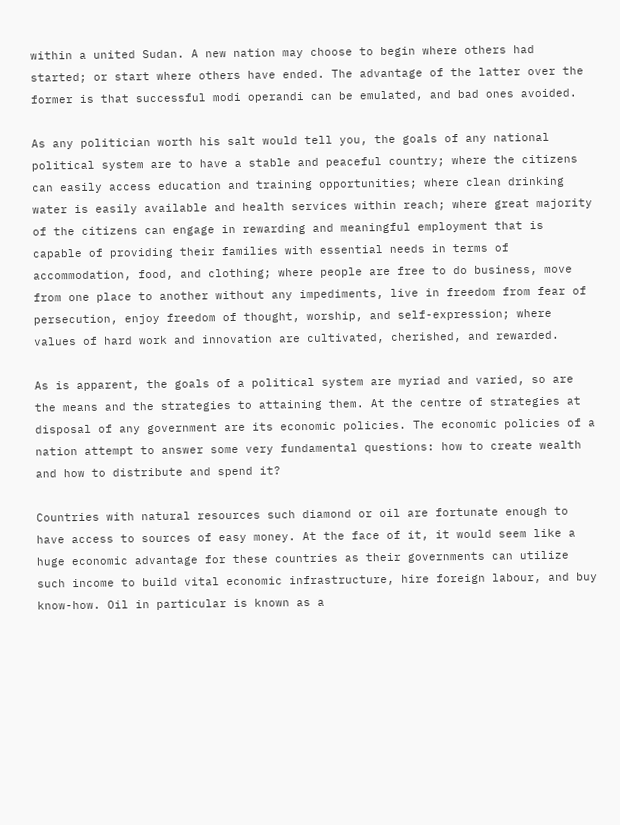within a united Sudan. A new nation may choose to begin where others had started; or start where others have ended. The advantage of the latter over the former is that successful modi operandi can be emulated, and bad ones avoided.

As any politician worth his salt would tell you, the goals of any national political system are to have a stable and peaceful country; where the citizens can easily access education and training opportunities; where clean drinking water is easily available and health services within reach; where great majority of the citizens can engage in rewarding and meaningful employment that is capable of providing their families with essential needs in terms of accommodation, food, and clothing; where people are free to do business, move from one place to another without any impediments, live in freedom from fear of persecution, enjoy freedom of thought, worship, and self-expression; where values of hard work and innovation are cultivated, cherished, and rewarded.

As is apparent, the goals of a political system are myriad and varied, so are the means and the strategies to attaining them. At the centre of strategies at disposal of any government are its economic policies. The economic policies of a nation attempt to answer some very fundamental questions: how to create wealth and how to distribute and spend it?

Countries with natural resources such diamond or oil are fortunate enough to have access to sources of easy money. At the face of it, it would seem like a huge economic advantage for these countries as their governments can utilize such income to build vital economic infrastructure, hire foreign labour, and buy know-how. Oil in particular is known as a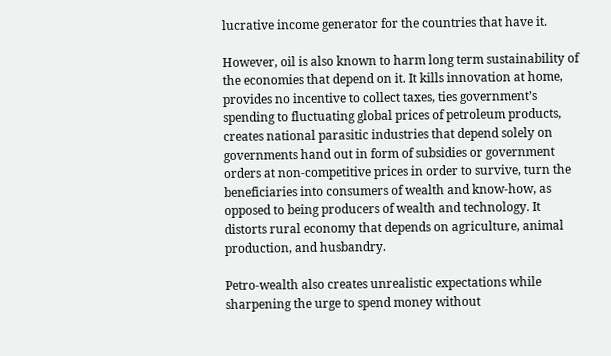lucrative income generator for the countries that have it.

However, oil is also known to harm long term sustainability of the economies that depend on it. It kills innovation at home, provides no incentive to collect taxes, ties government’s spending to fluctuating global prices of petroleum products, creates national parasitic industries that depend solely on governments hand out in form of subsidies or government orders at non-competitive prices in order to survive, turn the beneficiaries into consumers of wealth and know-how, as opposed to being producers of wealth and technology. It distorts rural economy that depends on agriculture, animal production, and husbandry.

Petro-wealth also creates unrealistic expectations while sharpening the urge to spend money without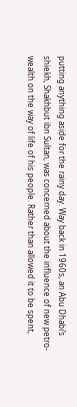putting anything aside for the rainy day. Way back in 1960s, an Abu Dhabi’s shiekh, Shakhbut ibn Sultan, was concerned about the influence of new petro-wealth on the way of life of his people. Rather than allowed it to be spent,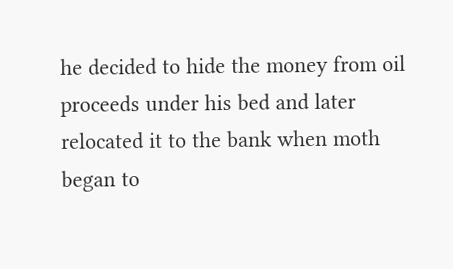he decided to hide the money from oil proceeds under his bed and later relocated it to the bank when moth began to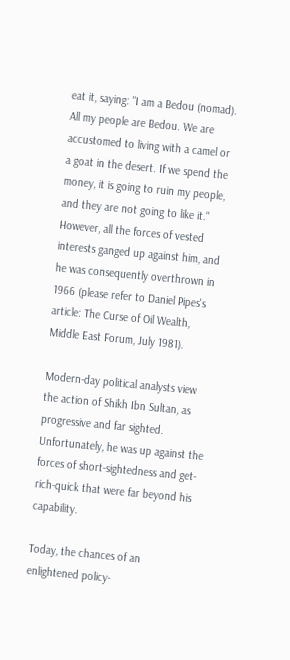eat it, saying: "I am a Bedou (nomad). All my people are Bedou. We are accustomed to living with a camel or a goat in the desert. If we spend the money, it is going to ruin my people, and they are not going to like it." However, all the forces of vested interests ganged up against him, and he was consequently overthrown in 1966 (please refer to Daniel Pipes's article: The Curse of Oil Wealth, Middle East Forum, July 1981).

Modern-day political analysts view the action of Shikh Ibn Sultan, as progressive and far sighted. Unfortunately, he was up against the forces of short-sightedness and get-rich-quick that were far beyond his capability.

Today, the chances of an enlightened policy-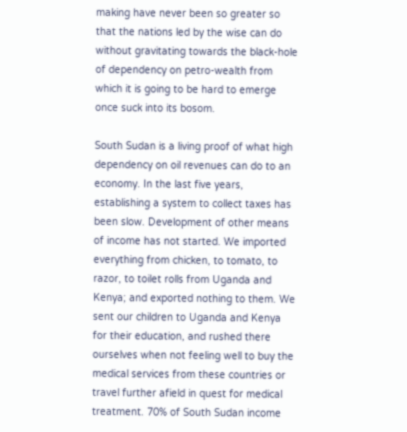making have never been so greater so that the nations led by the wise can do without gravitating towards the black-hole of dependency on petro-wealth from which it is going to be hard to emerge once suck into its bosom.

South Sudan is a living proof of what high dependency on oil revenues can do to an economy. In the last five years, establishing a system to collect taxes has been slow. Development of other means of income has not started. We imported everything from chicken, to tomato, to razor, to toilet rolls from Uganda and Kenya; and exported nothing to them. We sent our children to Uganda and Kenya for their education, and rushed there ourselves when not feeling well to buy the medical services from these countries or travel further afield in quest for medical treatment. 70% of South Sudan income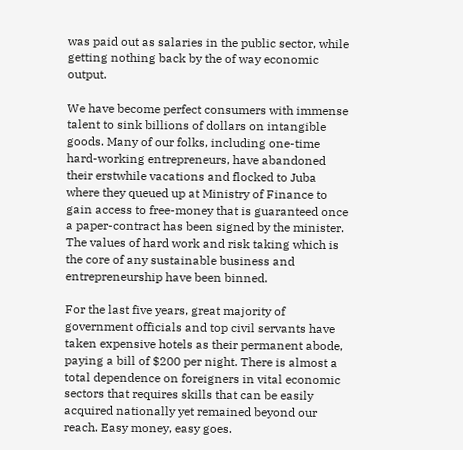was paid out as salaries in the public sector, while getting nothing back by the of way economic output.

We have become perfect consumers with immense talent to sink billions of dollars on intangible goods. Many of our folks, including one-time hard-working entrepreneurs, have abandoned their erstwhile vacations and flocked to Juba where they queued up at Ministry of Finance to gain access to free-money that is guaranteed once a paper-contract has been signed by the minister. The values of hard work and risk taking which is the core of any sustainable business and entrepreneurship have been binned.

For the last five years, great majority of government officials and top civil servants have taken expensive hotels as their permanent abode, paying a bill of $200 per night. There is almost a total dependence on foreigners in vital economic sectors that requires skills that can be easily acquired nationally yet remained beyond our reach. Easy money, easy goes.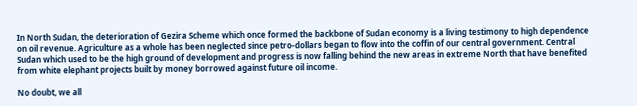In North Sudan, the deterioration of Gezira Scheme which once formed the backbone of Sudan economy is a living testimony to high dependence on oil revenue. Agriculture as a whole has been neglected since petro-dollars began to flow into the coffin of our central government. Central Sudan which used to be the high ground of development and progress is now falling behind the new areas in extreme North that have benefited from white elephant projects built by money borrowed against future oil income.

No doubt, we all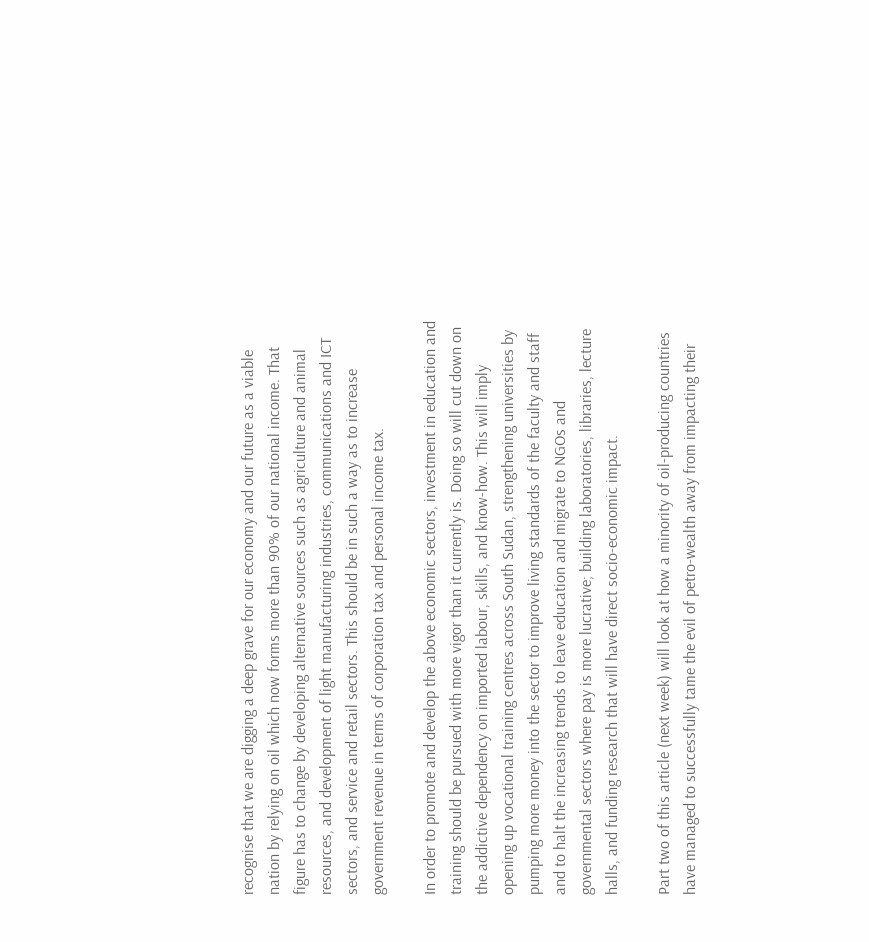recognise that we are digging a deep grave for our economy and our future as a viable nation by relying on oil which now forms more than 90% of our national income. That figure has to change by developing alternative sources such as agriculture and animal resources, and development of light manufacturing industries, communications and ICT sectors, and service and retail sectors. This should be in such a way as to increase government revenue in terms of corporation tax and personal income tax.

In order to promote and develop the above economic sectors, investment in education and training should be pursued with more vigor than it currently is. Doing so will cut down on the addictive dependency on imported labour, skills, and know-how. This will imply opening up vocational training centres across South Sudan, strengthening universities by pumping more money into the sector to improve living standards of the faculty and staff and to halt the increasing trends to leave education and migrate to NGOs and governmental sectors where pay is more lucrative; building laboratories, libraries, lecture halls, and funding research that will have direct socio-economic impact.

Part two of this article (next week) will look at how a minority of oil-producing countries have managed to successfully tame the evil of petro-wealth away from impacting their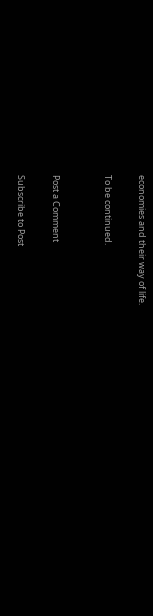economies and their way of life.

To be continued.


Post a Comment

Subscribe to Post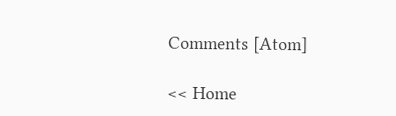Comments [Atom]

<< Home